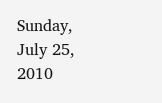Sunday, July 25, 2010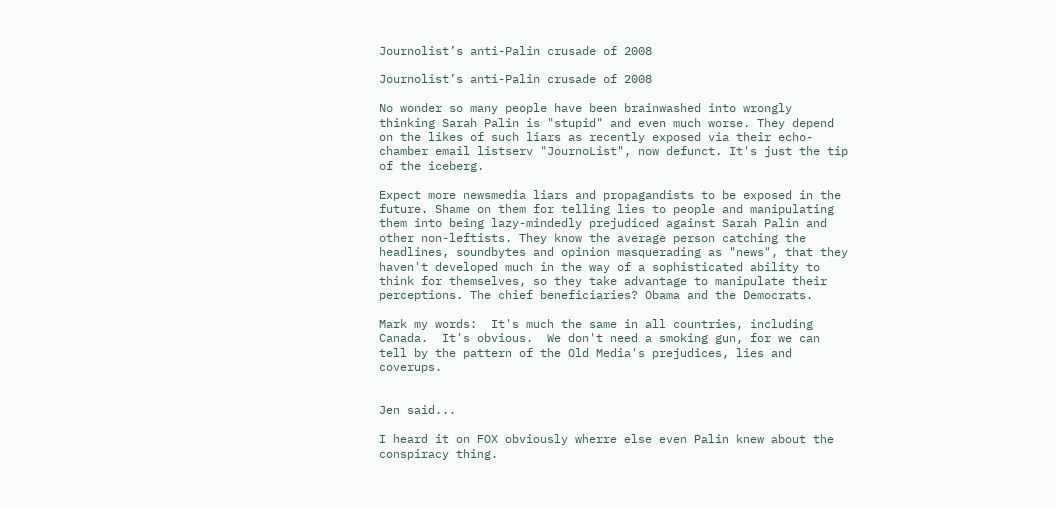Journolist’s anti-Palin crusade of 2008

Journolist’s anti-Palin crusade of 2008

No wonder so many people have been brainwashed into wrongly thinking Sarah Palin is "stupid" and even much worse. They depend on the likes of such liars as recently exposed via their echo-chamber email listserv "JournoList", now defunct. It's just the tip of the iceberg.

Expect more newsmedia liars and propagandists to be exposed in the future. Shame on them for telling lies to people and manipulating them into being lazy-mindedly prejudiced against Sarah Palin and other non-leftists. They know the average person catching the headlines, soundbytes and opinion masquerading as "news", that they haven't developed much in the way of a sophisticated ability to think for themselves, so they take advantage to manipulate their perceptions. The chief beneficiaries? Obama and the Democrats.

Mark my words:  It's much the same in all countries, including Canada.  It's obvious.  We don't need a smoking gun, for we can tell by the pattern of the Old Media's prejudices, lies and coverups.


Jen said...

I heard it on FOX obviously wherre else even Palin knew about the conspiracy thing.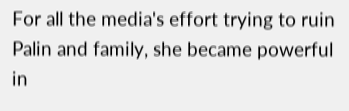For all the media's effort trying to ruin Palin and family, she became powerful in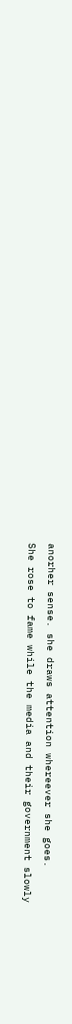anorher sense. she draws attention whereever she goes.
She rose to fame while the media and their government slowly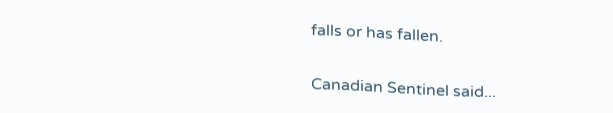falls or has fallen.

Canadian Sentinel said...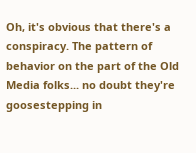Oh, it's obvious that there's a conspiracy. The pattern of behavior on the part of the Old Media folks... no doubt they're goosestepping in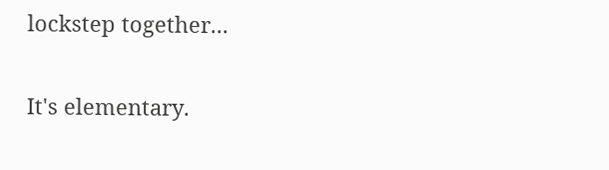lockstep together...

It's elementary.